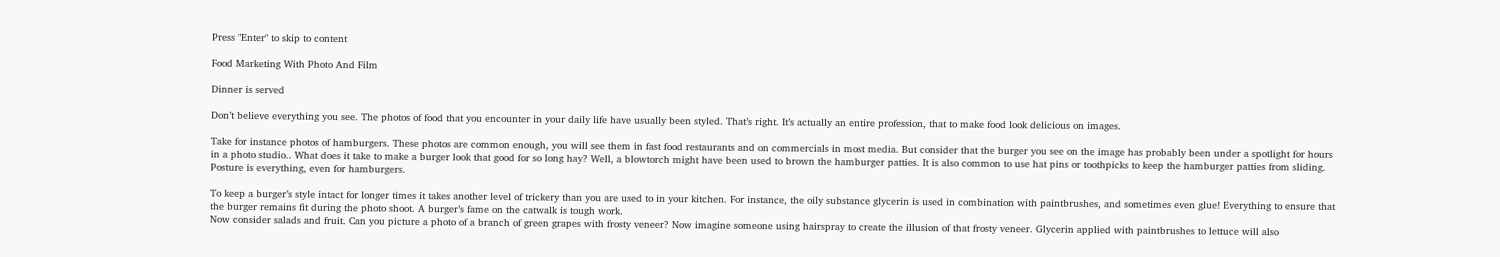Press "Enter" to skip to content

Food Marketing With Photo And Film

Dinner is served

Don’t believe everything you see. The photos of food that you encounter in your daily life have usually been styled. That’s right. It’s actually an entire profession, that to make food look delicious on images.

Take for instance photos of hamburgers. These photos are common enough, you will see them in fast food restaurants and on commercials in most media. But consider that the burger you see on the image has probably been under a spotlight for hours in a photo studio.. What does it take to make a burger look that good for so long hay? Well, a blowtorch might have been used to brown the hamburger patties. It is also common to use hat pins or toothpicks to keep the hamburger patties from sliding. Posture is everything, even for hamburgers.

To keep a burger’s style intact for longer times it takes another level of trickery than you are used to in your kitchen. For instance, the oily substance glycerin is used in combination with paintbrushes, and sometimes even glue! Everything to ensure that the burger remains fit during the photo shoot. A burger’s fame on the catwalk is tough work.
Now consider salads and fruit. Can you picture a photo of a branch of green grapes with frosty veneer? Now imagine someone using hairspray to create the illusion of that frosty veneer. Glycerin applied with paintbrushes to lettuce will also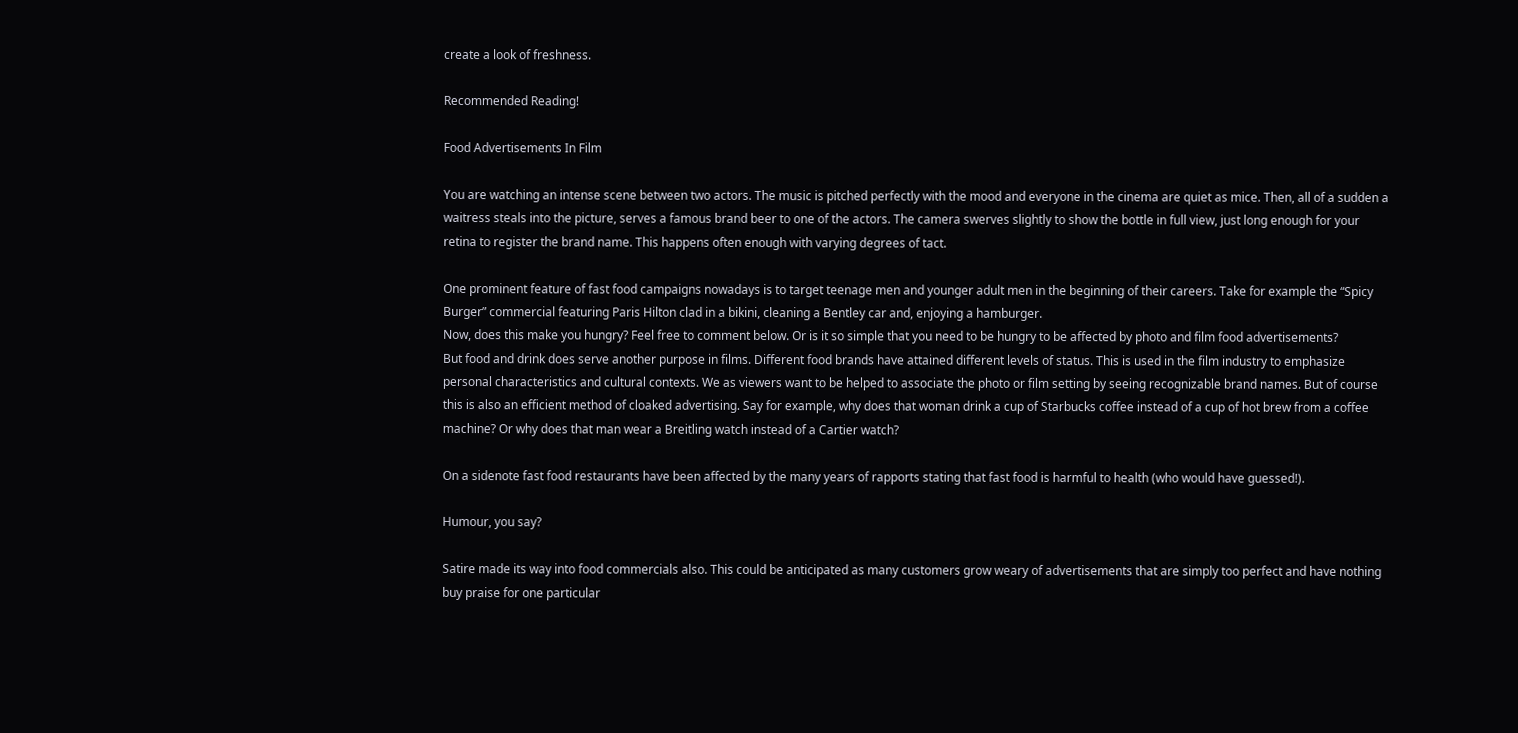create a look of freshness.

Recommended Reading!

Food Advertisements In Film

You are watching an intense scene between two actors. The music is pitched perfectly with the mood and everyone in the cinema are quiet as mice. Then, all of a sudden a waitress steals into the picture, serves a famous brand beer to one of the actors. The camera swerves slightly to show the bottle in full view, just long enough for your retina to register the brand name. This happens often enough with varying degrees of tact.

One prominent feature of fast food campaigns nowadays is to target teenage men and younger adult men in the beginning of their careers. Take for example the “Spicy Burger” commercial featuring Paris Hilton clad in a bikini, cleaning a Bentley car and, enjoying a hamburger.
Now, does this make you hungry? Feel free to comment below. Or is it so simple that you need to be hungry to be affected by photo and film food advertisements?
But food and drink does serve another purpose in films. Different food brands have attained different levels of status. This is used in the film industry to emphasize personal characteristics and cultural contexts. We as viewers want to be helped to associate the photo or film setting by seeing recognizable brand names. But of course this is also an efficient method of cloaked advertising. Say for example, why does that woman drink a cup of Starbucks coffee instead of a cup of hot brew from a coffee machine? Or why does that man wear a Breitling watch instead of a Cartier watch?

On a sidenote fast food restaurants have been affected by the many years of rapports stating that fast food is harmful to health (who would have guessed!).

Humour, you say?

Satire made its way into food commercials also. This could be anticipated as many customers grow weary of advertisements that are simply too perfect and have nothing buy praise for one particular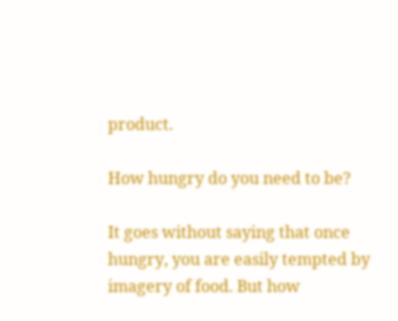product.

How hungry do you need to be?

It goes without saying that once hungry, you are easily tempted by imagery of food. But how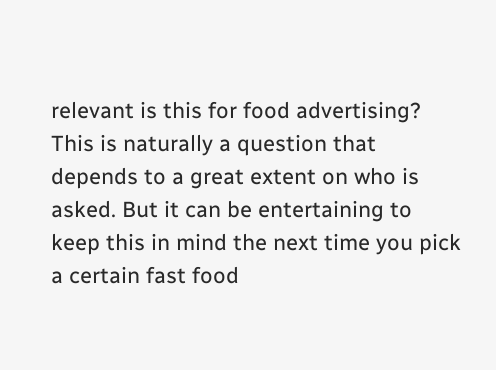relevant is this for food advertising? This is naturally a question that depends to a great extent on who is asked. But it can be entertaining to keep this in mind the next time you pick a certain fast food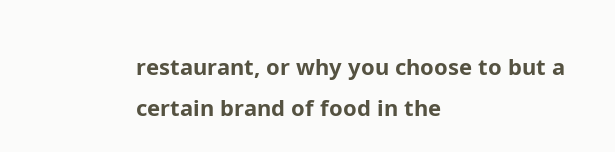restaurant, or why you choose to but a certain brand of food in the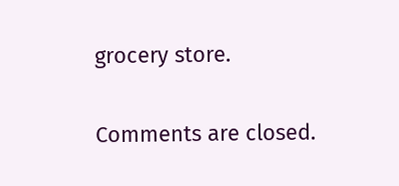grocery store.

Comments are closed.